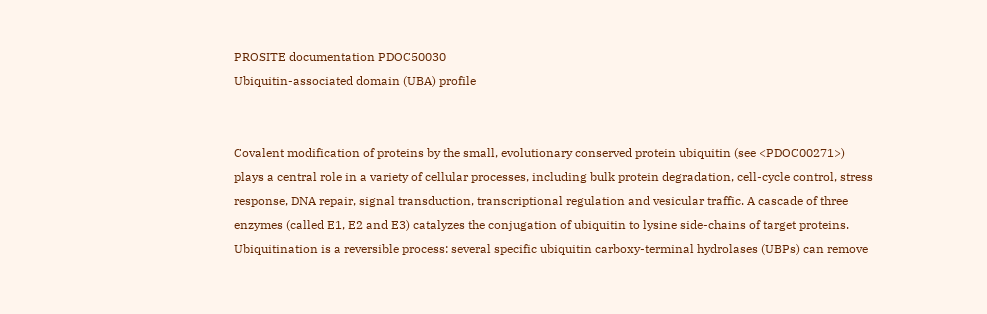PROSITE documentation PDOC50030
Ubiquitin-associated domain (UBA) profile


Covalent modification of proteins by the small, evolutionary conserved protein ubiquitin (see <PDOC00271>) plays a central role in a variety of cellular processes, including bulk protein degradation, cell-cycle control, stress response, DNA repair, signal transduction, transcriptional regulation and vesicular traffic. A cascade of three enzymes (called E1, E2 and E3) catalyzes the conjugation of ubiquitin to lysine side-chains of target proteins. Ubiquitination is a reversible process: several specific ubiquitin carboxy-terminal hydrolases (UBPs) can remove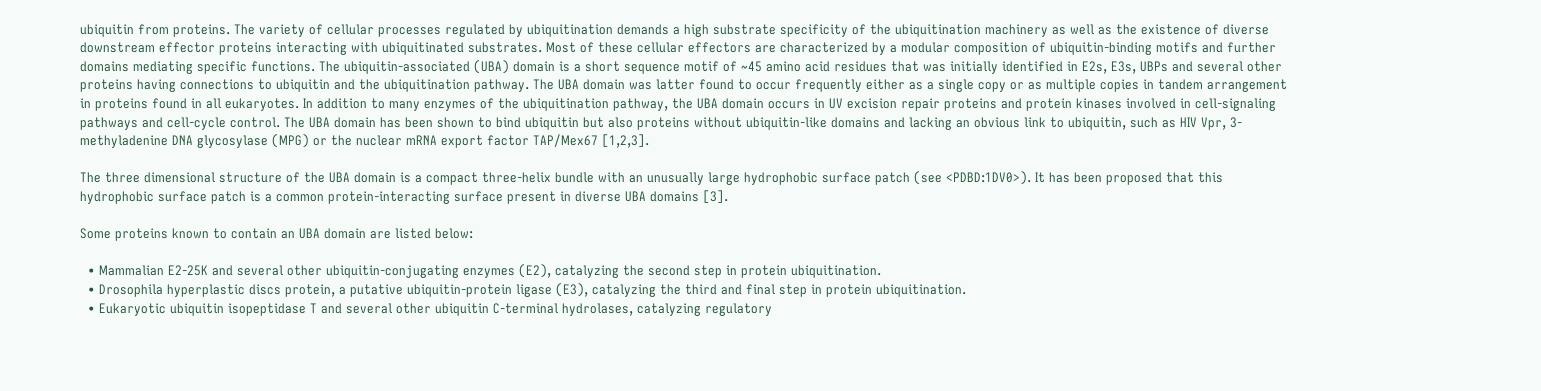ubiquitin from proteins. The variety of cellular processes regulated by ubiquitination demands a high substrate specificity of the ubiquitination machinery as well as the existence of diverse downstream effector proteins interacting with ubiquitinated substrates. Most of these cellular effectors are characterized by a modular composition of ubiquitin-binding motifs and further domains mediating specific functions. The ubiquitin-associated (UBA) domain is a short sequence motif of ~45 amino acid residues that was initially identified in E2s, E3s, UBPs and several other proteins having connections to ubiquitin and the ubiquitination pathway. The UBA domain was latter found to occur frequently either as a single copy or as multiple copies in tandem arrangement in proteins found in all eukaryotes. In addition to many enzymes of the ubiquitination pathway, the UBA domain occurs in UV excision repair proteins and protein kinases involved in cell-signaling pathways and cell-cycle control. The UBA domain has been shown to bind ubiquitin but also proteins without ubiquitin-like domains and lacking an obvious link to ubiquitin, such as HIV Vpr, 3-methyladenine DNA glycosylase (MPG) or the nuclear mRNA export factor TAP/Mex67 [1,2,3].

The three dimensional structure of the UBA domain is a compact three-helix bundle with an unusually large hydrophobic surface patch (see <PDBD:1DV0>). It has been proposed that this hydrophobic surface patch is a common protein-interacting surface present in diverse UBA domains [3].

Some proteins known to contain an UBA domain are listed below:

  • Mammalian E2-25K and several other ubiquitin-conjugating enzymes (E2), catalyzing the second step in protein ubiquitination.
  • Drosophila hyperplastic discs protein, a putative ubiquitin-protein ligase (E3), catalyzing the third and final step in protein ubiquitination.
  • Eukaryotic ubiquitin isopeptidase T and several other ubiquitin C-terminal hydrolases, catalyzing regulatory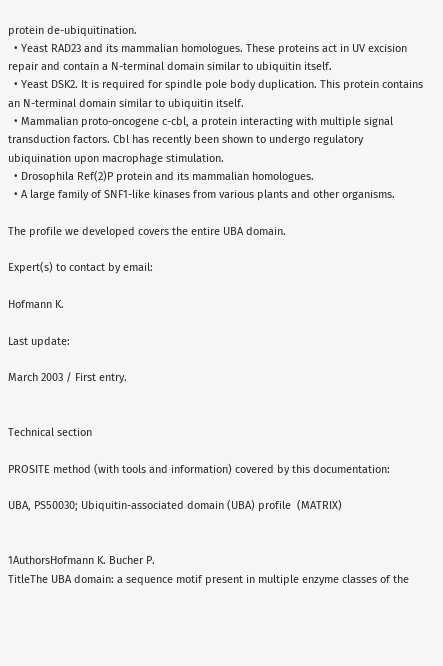protein de-ubiquitination.
  • Yeast RAD23 and its mammalian homologues. These proteins act in UV excision repair and contain a N-terminal domain similar to ubiquitin itself.
  • Yeast DSK2. It is required for spindle pole body duplication. This protein contains an N-terminal domain similar to ubiquitin itself.
  • Mammalian proto-oncogene c-cbl, a protein interacting with multiple signal transduction factors. Cbl has recently been shown to undergo regulatory ubiquination upon macrophage stimulation.
  • Drosophila Ref(2)P protein and its mammalian homologues.
  • A large family of SNF1-like kinases from various plants and other organisms.

The profile we developed covers the entire UBA domain.

Expert(s) to contact by email:

Hofmann K.

Last update:

March 2003 / First entry.


Technical section

PROSITE method (with tools and information) covered by this documentation:

UBA, PS50030; Ubiquitin-associated domain (UBA) profile  (MATRIX)


1AuthorsHofmann K. Bucher P.
TitleThe UBA domain: a sequence motif present in multiple enzyme classes of the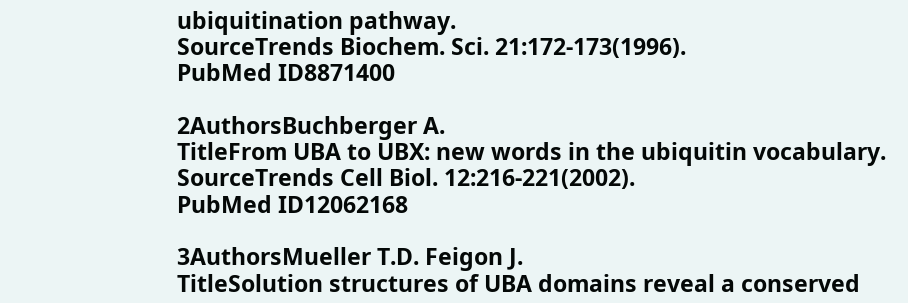ubiquitination pathway.
SourceTrends Biochem. Sci. 21:172-173(1996).
PubMed ID8871400

2AuthorsBuchberger A.
TitleFrom UBA to UBX: new words in the ubiquitin vocabulary.
SourceTrends Cell Biol. 12:216-221(2002).
PubMed ID12062168

3AuthorsMueller T.D. Feigon J.
TitleSolution structures of UBA domains reveal a conserved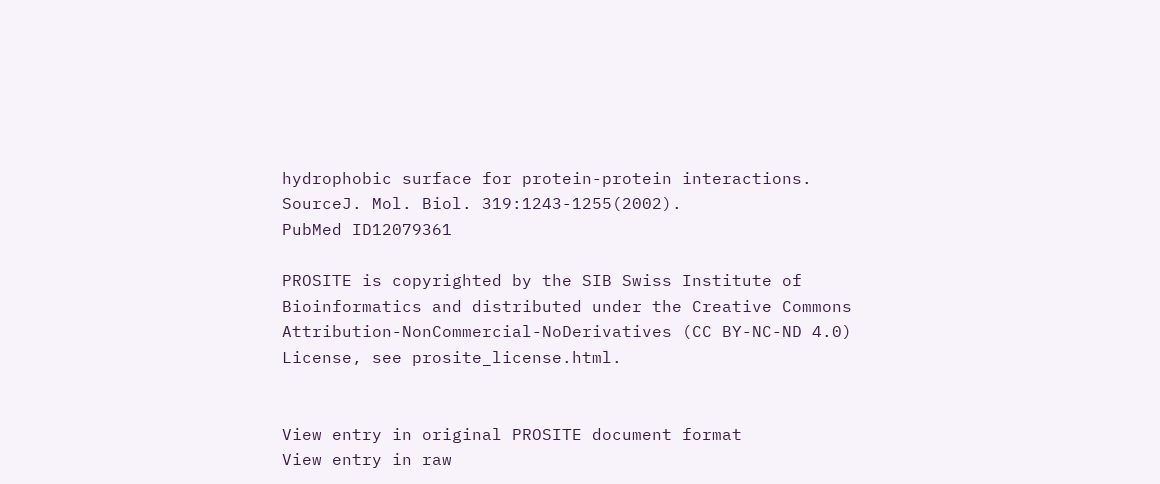hydrophobic surface for protein-protein interactions.
SourceJ. Mol. Biol. 319:1243-1255(2002).
PubMed ID12079361

PROSITE is copyrighted by the SIB Swiss Institute of Bioinformatics and distributed under the Creative Commons Attribution-NonCommercial-NoDerivatives (CC BY-NC-ND 4.0) License, see prosite_license.html.


View entry in original PROSITE document format
View entry in raw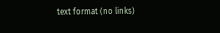text format (no links)